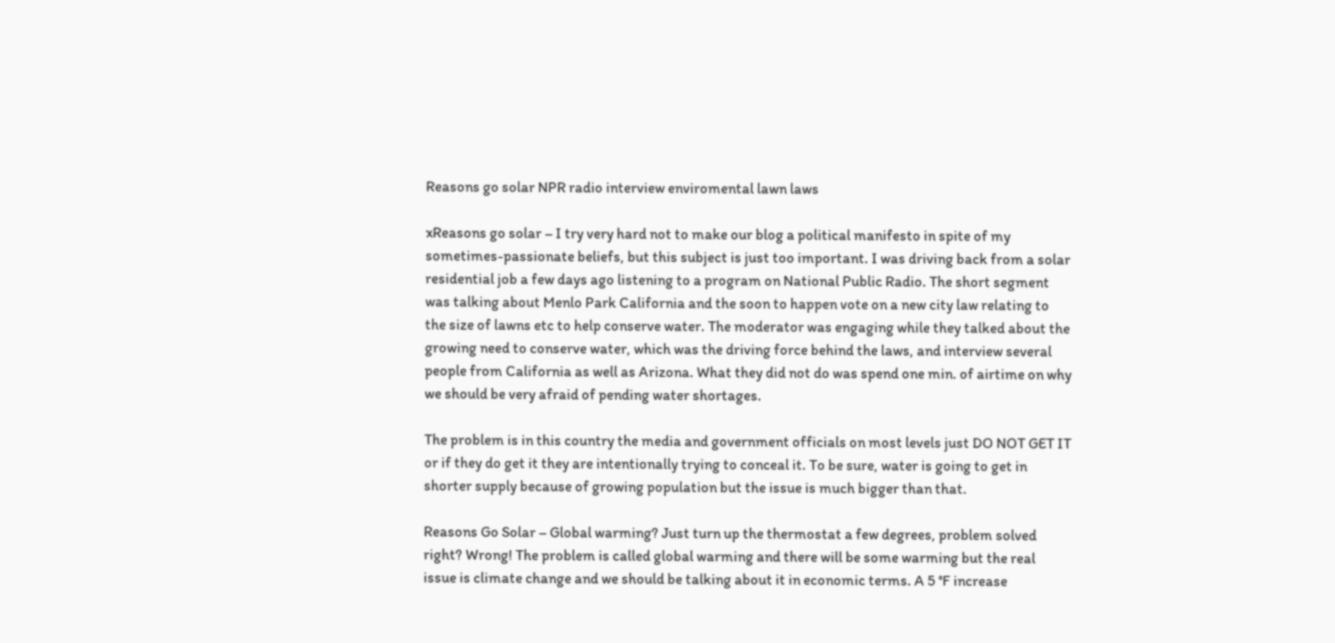Reasons go solar NPR radio interview enviromental lawn laws

xReasons go solar – I try very hard not to make our blog a political manifesto in spite of my sometimes-passionate beliefs, but this subject is just too important. I was driving back from a solar residential job a few days ago listening to a program on National Public Radio. The short segment was talking about Menlo Park California and the soon to happen vote on a new city law relating to the size of lawns etc to help conserve water. The moderator was engaging while they talked about the growing need to conserve water, which was the driving force behind the laws, and interview several people from California as well as Arizona. What they did not do was spend one min. of airtime on why we should be very afraid of pending water shortages.

The problem is in this country the media and government officials on most levels just DO NOT GET IT or if they do get it they are intentionally trying to conceal it. To be sure, water is going to get in shorter supply because of growing population but the issue is much bigger than that.

Reasons Go Solar – Global warming? Just turn up the thermostat a few degrees, problem solved right? Wrong! The problem is called global warming and there will be some warming but the real issue is climate change and we should be talking about it in economic terms. A 5 °F increase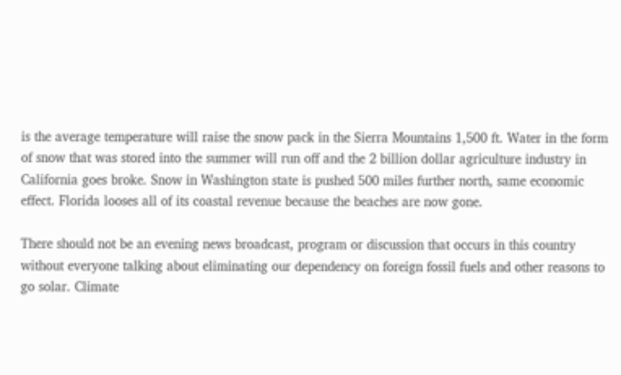is the average temperature will raise the snow pack in the Sierra Mountains 1,500 ft. Water in the form of snow that was stored into the summer will run off and the 2 billion dollar agriculture industry in California goes broke. Snow in Washington state is pushed 500 miles further north, same economic effect. Florida looses all of its coastal revenue because the beaches are now gone.

There should not be an evening news broadcast, program or discussion that occurs in this country without everyone talking about eliminating our dependency on foreign fossil fuels and other reasons to go solar. Climate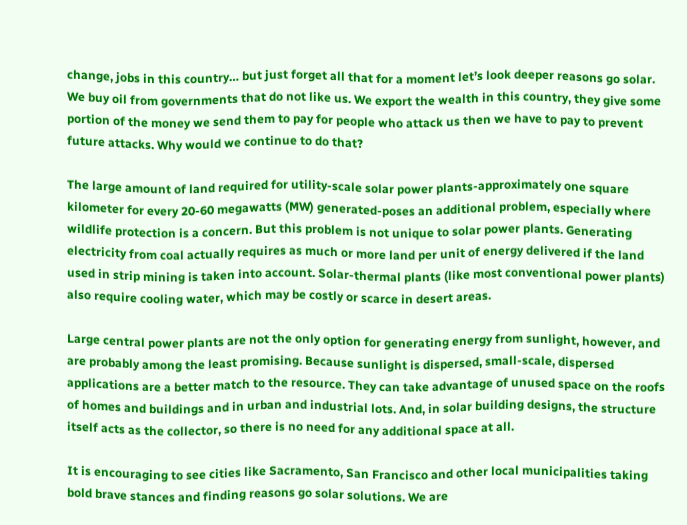change, jobs in this country… but just forget all that for a moment let’s look deeper reasons go solar. We buy oil from governments that do not like us. We export the wealth in this country, they give some portion of the money we send them to pay for people who attack us then we have to pay to prevent future attacks. Why would we continue to do that?

The large amount of land required for utility-scale solar power plants-approximately one square kilometer for every 20-60 megawatts (MW) generated-poses an additional problem, especially where wildlife protection is a concern. But this problem is not unique to solar power plants. Generating electricity from coal actually requires as much or more land per unit of energy delivered if the land used in strip mining is taken into account. Solar-thermal plants (like most conventional power plants) also require cooling water, which may be costly or scarce in desert areas.

Large central power plants are not the only option for generating energy from sunlight, however, and are probably among the least promising. Because sunlight is dispersed, small-scale, dispersed applications are a better match to the resource. They can take advantage of unused space on the roofs of homes and buildings and in urban and industrial lots. And, in solar building designs, the structure itself acts as the collector, so there is no need for any additional space at all.

It is encouraging to see cities like Sacramento, San Francisco and other local municipalities taking bold brave stances and finding reasons go solar solutions. We are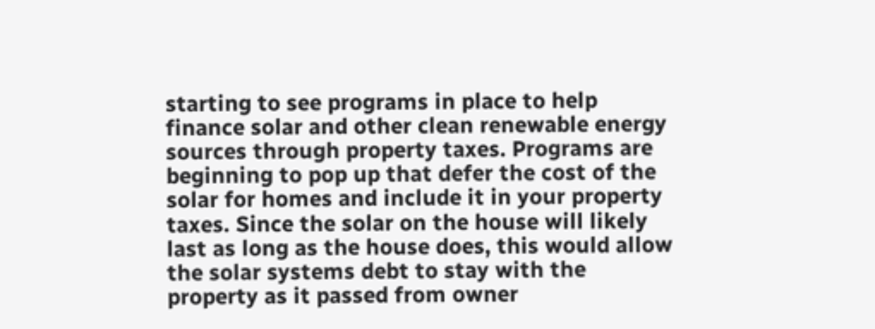starting to see programs in place to help finance solar and other clean renewable energy sources through property taxes. Programs are beginning to pop up that defer the cost of the solar for homes and include it in your property taxes. Since the solar on the house will likely last as long as the house does, this would allow the solar systems debt to stay with the property as it passed from owner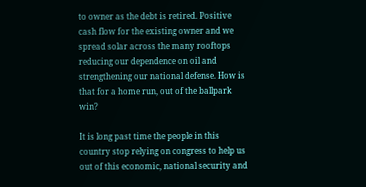to owner as the debt is retired. Positive cash flow for the existing owner and we spread solar across the many rooftops reducing our dependence on oil and strengthening our national defense. How is that for a home run, out of the ballpark win?

It is long past time the people in this country stop relying on congress to help us out of this economic, national security and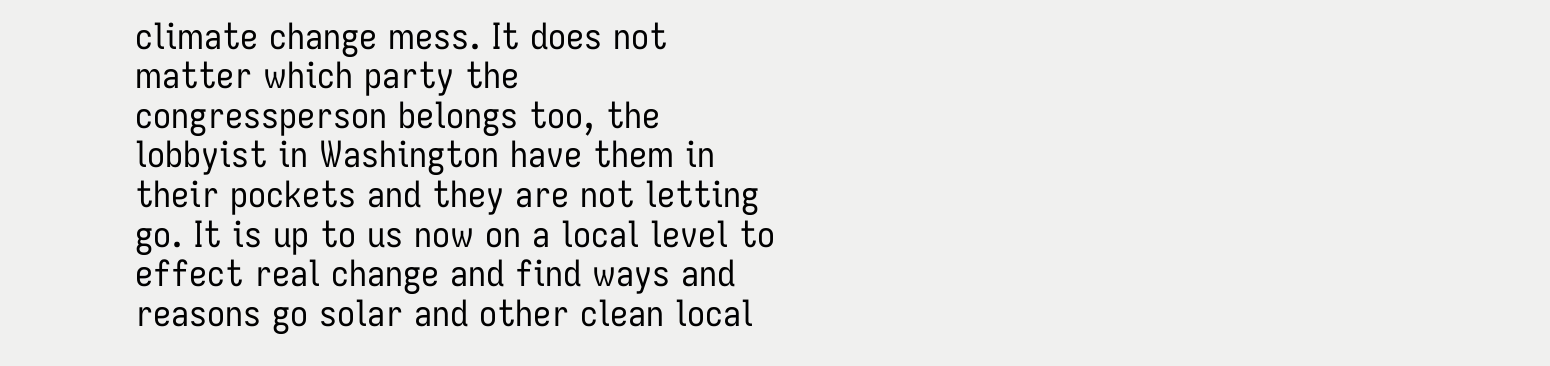climate change mess. It does not matter which party the congressperson belongs too, the lobbyist in Washington have them in their pockets and they are not letting go. It is up to us now on a local level to effect real change and find ways and reasons go solar and other clean local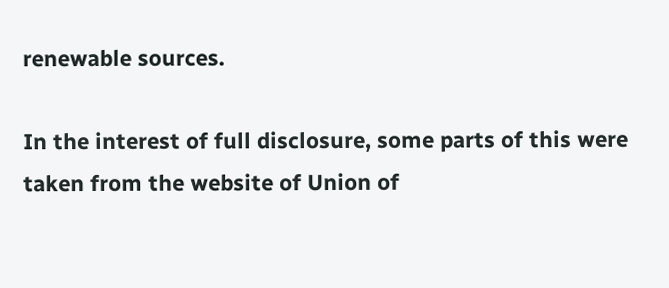renewable sources.

In the interest of full disclosure, some parts of this were taken from the website of Union of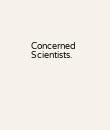Concerned Scientists.